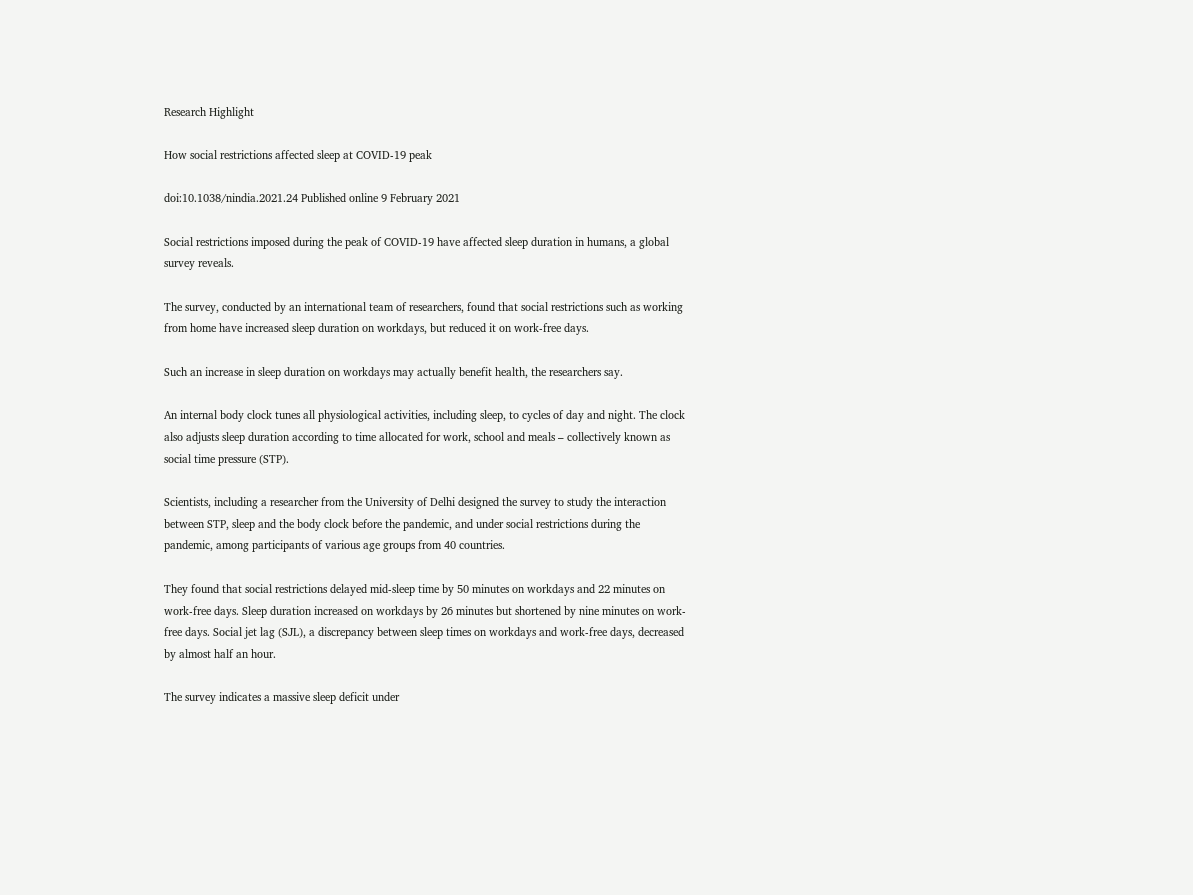Research Highlight

How social restrictions affected sleep at COVID-19 peak

doi:10.1038/nindia.2021.24 Published online 9 February 2021

Social restrictions imposed during the peak of COVID-19 have affected sleep duration in humans, a global survey reveals.

The survey, conducted by an international team of researchers, found that social restrictions such as working from home have increased sleep duration on workdays, but reduced it on work-free days.

Such an increase in sleep duration on workdays may actually benefit health, the researchers say.

An internal body clock tunes all physiological activities, including sleep, to cycles of day and night. The clock also adjusts sleep duration according to time allocated for work, school and meals – collectively known as social time pressure (STP).

Scientists, including a researcher from the University of Delhi designed the survey to study the interaction between STP, sleep and the body clock before the pandemic, and under social restrictions during the pandemic, among participants of various age groups from 40 countries.

They found that social restrictions delayed mid-sleep time by 50 minutes on workdays and 22 minutes on work-free days. Sleep duration increased on workdays by 26 minutes but shortened by nine minutes on work-free days. Social jet lag (SJL), a discrepancy between sleep times on workdays and work-free days, decreased by almost half an hour.

The survey indicates a massive sleep deficit under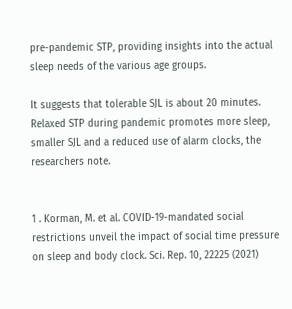pre-pandemic STP, providing insights into the actual sleep needs of the various age groups.

It suggests that tolerable SJL is about 20 minutes. Relaxed STP during pandemic promotes more sleep, smaller SJL and a reduced use of alarm clocks, the researchers note.


1 . Korman, M. et al. COVID-19-mandated social restrictions unveil the impact of social time pressure on sleep and body clock. Sci. Rep. 10, 22225 (2021)